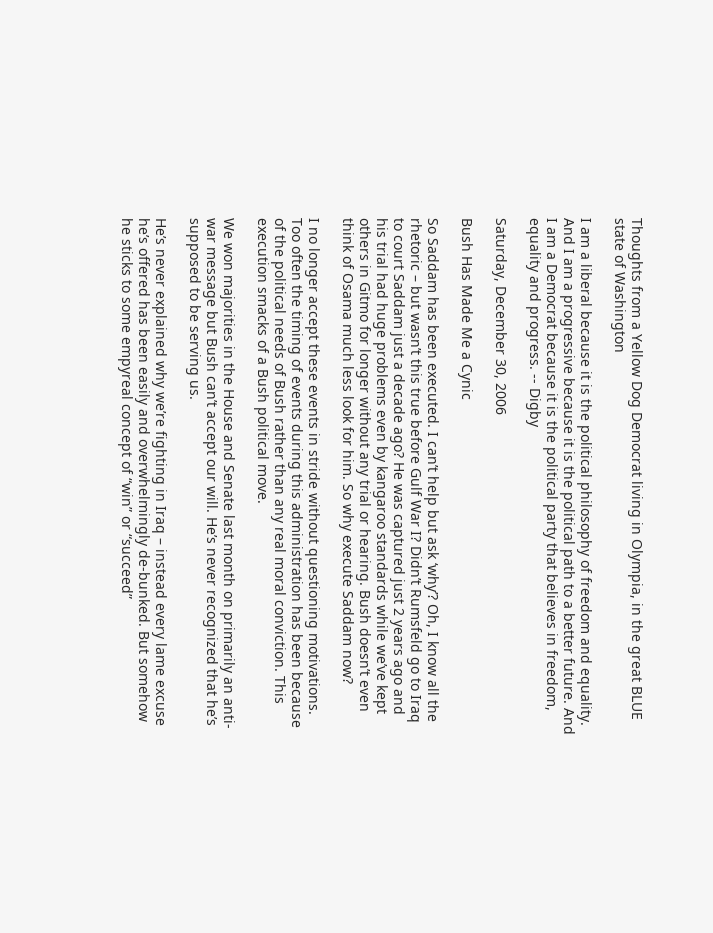Thoughts from a Yellow Dog Democrat living in Olympia, in the great BLUE state of Washington

I am a liberal because it is the political philosophy of freedom and equality. And I am a progressive because it is the political path to a better future. And I am a Democrat because it is the political party that believes in freedom, equality and progress. -- Digby

Saturday, December 30, 2006

Bush Has Made Me a Cynic

So Saddam has been executed. I can’t help but ask ‘why’? Oh, I know all the rhetoric – but wasn’t this true before Gulf War I? Didn’t Rumsfeld go to Iraq to court Saddam just a decade ago? He was captured just 2 years ago and his trial had huge problems even by kangaroo standards while we’ve kept others in Gitmo for longer without any trial or hearing. Bush doesn’t even think of Osama much less look for him. So why execute Saddam now?

I no longer accept these events in stride without questioning motivations. Too often the timing of events during this administration has been because of the political needs of Bush rather than any real moral conviction. This execution smacks of a Bush political move.

We won majorities in the House and Senate last month on primarily an anti-war message but Bush can’t accept our will. He’s never recognized that he’s supposed to be serving us.

He’s never explained why we’re fighting in Iraq – instead every lame excuse he’s offered has been easily and overwhelmingly de-bunked. But somehow he sticks to some empyreal concept of “win” or “succeed”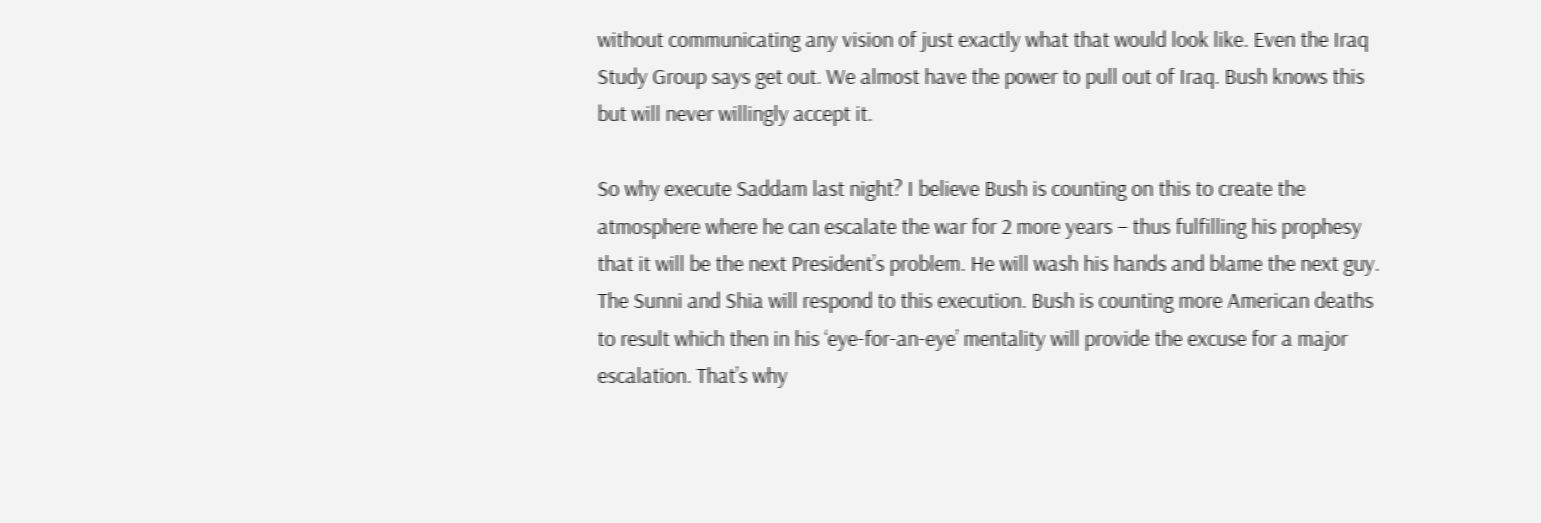without communicating any vision of just exactly what that would look like. Even the Iraq Study Group says get out. We almost have the power to pull out of Iraq. Bush knows this but will never willingly accept it.

So why execute Saddam last night? I believe Bush is counting on this to create the atmosphere where he can escalate the war for 2 more years – thus fulfilling his prophesy that it will be the next President’s problem. He will wash his hands and blame the next guy. The Sunni and Shia will respond to this execution. Bush is counting more American deaths to result which then in his ‘eye-for-an-eye’ mentality will provide the excuse for a major escalation. That’s why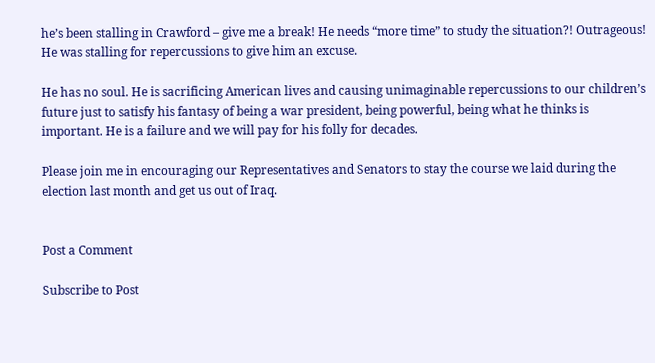he’s been stalling in Crawford – give me a break! He needs “more time” to study the situation?! Outrageous! He was stalling for repercussions to give him an excuse.

He has no soul. He is sacrificing American lives and causing unimaginable repercussions to our children’s future just to satisfy his fantasy of being a war president, being powerful, being what he thinks is important. He is a failure and we will pay for his folly for decades.

Please join me in encouraging our Representatives and Senators to stay the course we laid during the election last month and get us out of Iraq.


Post a Comment

Subscribe to Post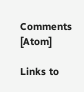Comments [Atom]

Links to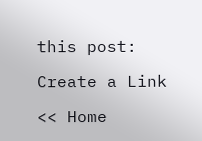this post:

Create a Link

<< Home